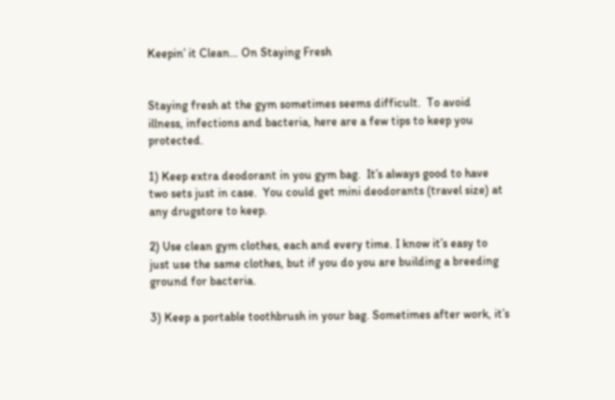Keepin’ it Clean… On Staying Fresh


Staying fresh at the gym sometimes seems difficult.  To avoid illness, infections and bacteria, here are a few tips to keep you protected.

1) Keep extra deodorant in you gym bag.  It’s always good to have two sets just in case.  You could get mini deodorants (travel size) at any drugstore to keep.

2) Use clean gym clothes, each and every time. I know it’s easy to just use the same clothes, but if you do you are building a breeding ground for bacteria.

3) Keep a portable toothbrush in your bag. Sometimes after work, it’s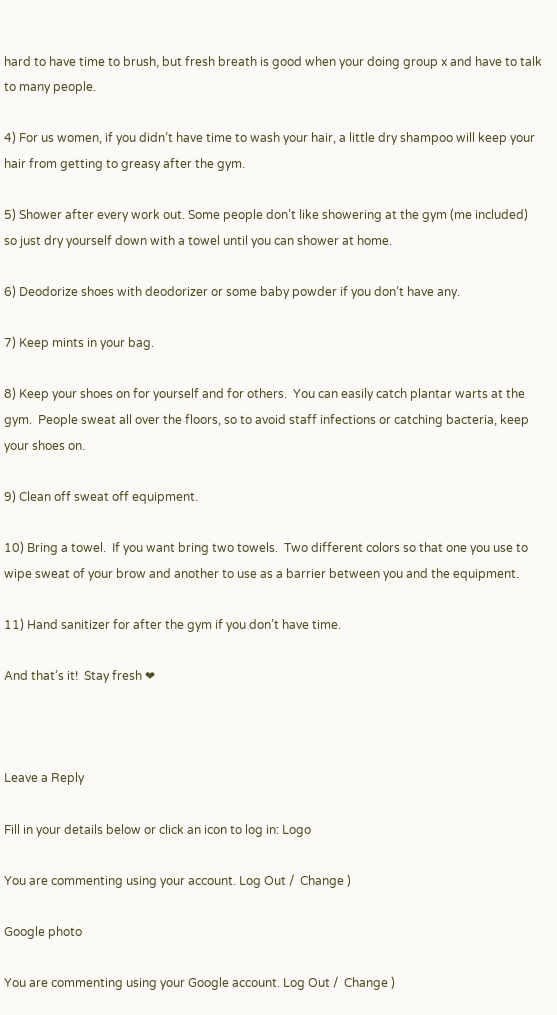hard to have time to brush, but fresh breath is good when your doing group x and have to talk to many people.

4) For us women, if you didn’t have time to wash your hair, a little dry shampoo will keep your hair from getting to greasy after the gym.

5) Shower after every work out. Some people don’t like showering at the gym (me included) so just dry yourself down with a towel until you can shower at home.

6) Deodorize shoes with deodorizer or some baby powder if you don’t have any.

7) Keep mints in your bag.

8) Keep your shoes on for yourself and for others.  You can easily catch plantar warts at the gym.  People sweat all over the floors, so to avoid staff infections or catching bacteria, keep your shoes on.

9) Clean off sweat off equipment.

10) Bring a towel.  If you want bring two towels.  Two different colors so that one you use to wipe sweat of your brow and another to use as a barrier between you and the equipment.

11) Hand sanitizer for after the gym if you don’t have time.

And that’s it!  Stay fresh ❤



Leave a Reply

Fill in your details below or click an icon to log in: Logo

You are commenting using your account. Log Out /  Change )

Google photo

You are commenting using your Google account. Log Out /  Change )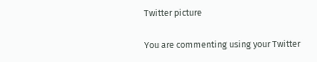Twitter picture

You are commenting using your Twitter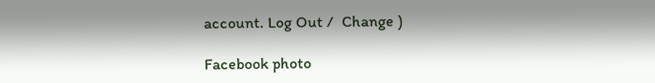account. Log Out /  Change )

Facebook photo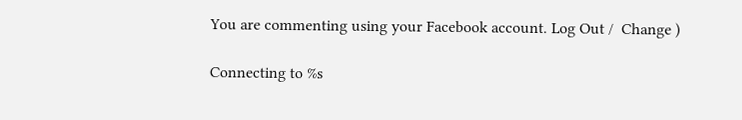You are commenting using your Facebook account. Log Out /  Change )

Connecting to %s